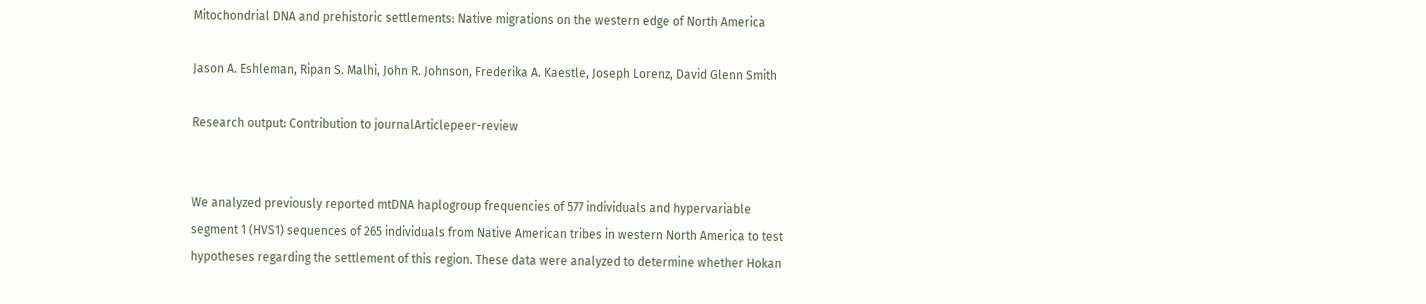Mitochondrial DNA and prehistoric settlements: Native migrations on the western edge of North America

Jason A. Eshleman, Ripan S. Malhi, John R. Johnson, Frederika A. Kaestle, Joseph Lorenz, David Glenn Smith

Research output: Contribution to journalArticlepeer-review


We analyzed previously reported mtDNA haplogroup frequencies of 577 individuals and hypervariable segment 1 (HVS1) sequences of 265 individuals from Native American tribes in western North America to test hypotheses regarding the settlement of this region. These data were analyzed to determine whether Hokan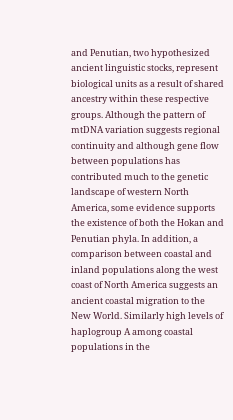and Penutian, two hypothesized ancient linguistic stocks, represent biological units as a result of shared ancestry within these respective groups. Although the pattern of mtDNA variation suggests regional continuity and although gene flow between populations has contributed much to the genetic landscape of western North America, some evidence supports the existence of both the Hokan and Penutian phyla. In addition, a comparison between coastal and inland populations along the west coast of North America suggests an ancient coastal migration to the New World. Similarly high levels of haplogroup A among coastal populations in the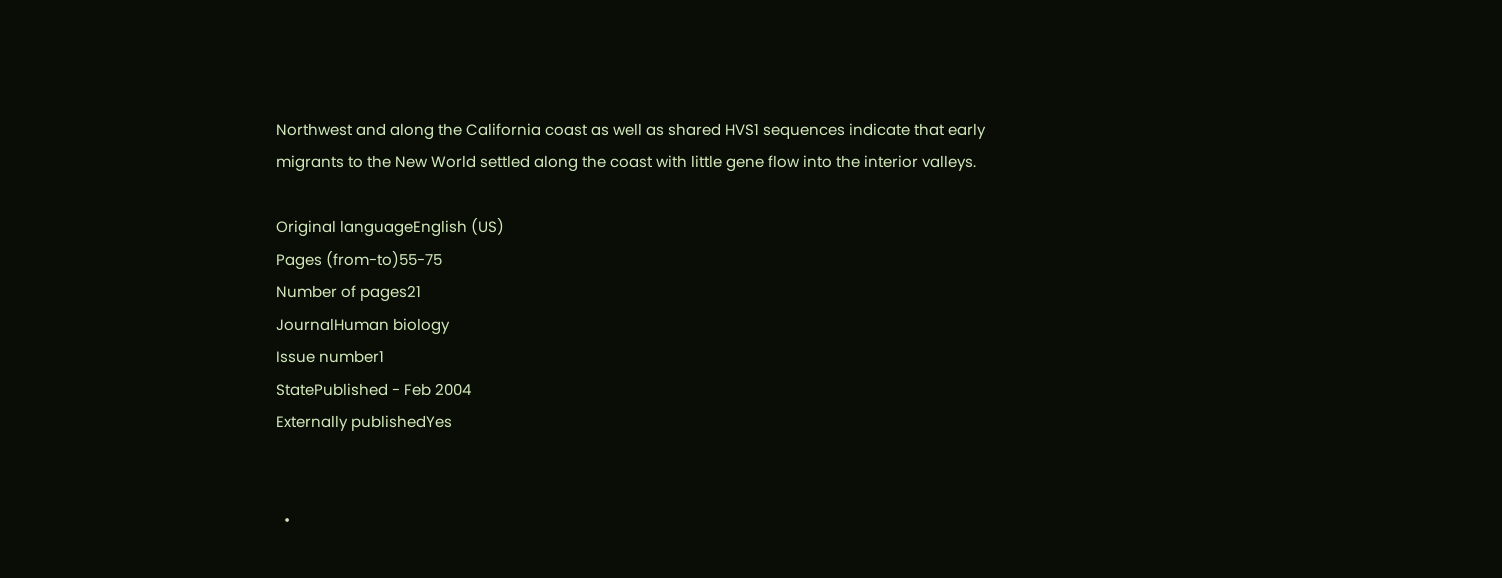Northwest and along the California coast as well as shared HVS1 sequences indicate that early migrants to the New World settled along the coast with little gene flow into the interior valleys.

Original languageEnglish (US)
Pages (from-to)55-75
Number of pages21
JournalHuman biology
Issue number1
StatePublished - Feb 2004
Externally publishedYes


  •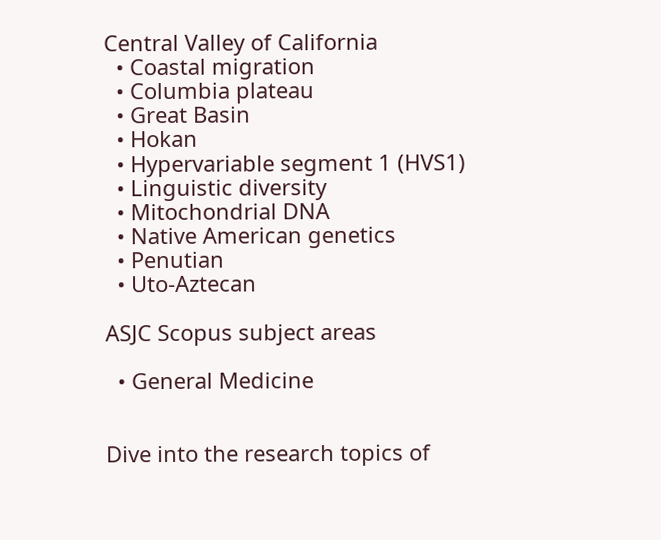Central Valley of California
  • Coastal migration
  • Columbia plateau
  • Great Basin
  • Hokan
  • Hypervariable segment 1 (HVS1)
  • Linguistic diversity
  • Mitochondrial DNA
  • Native American genetics
  • Penutian
  • Uto-Aztecan

ASJC Scopus subject areas

  • General Medicine


Dive into the research topics of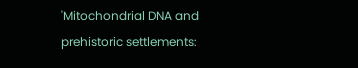'Mitochondrial DNA and prehistoric settlements: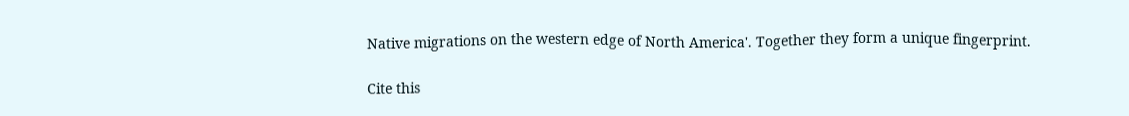Native migrations on the western edge of North America'. Together they form a unique fingerprint.

Cite this